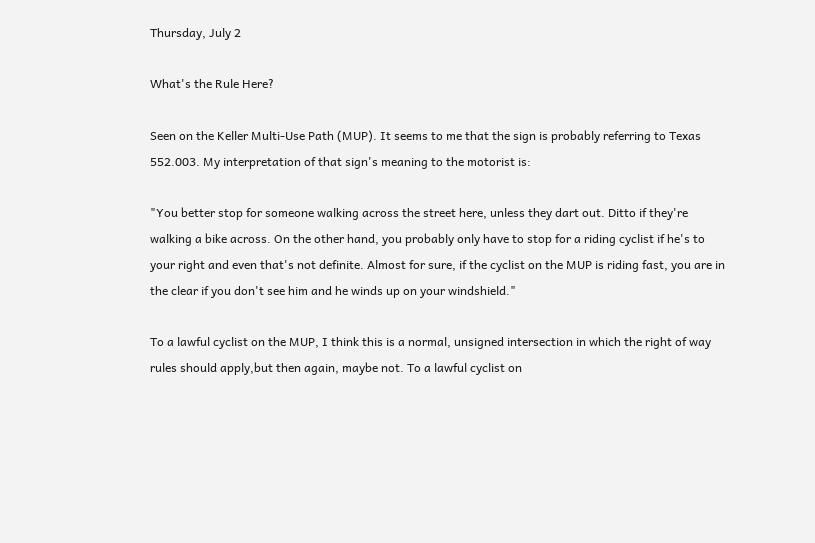Thursday, July 2

What's the Rule Here?

Seen on the Keller Multi-Use Path (MUP). It seems to me that the sign is probably referring to Texas 552.003. My interpretation of that sign's meaning to the motorist is:

"You better stop for someone walking across the street here, unless they dart out. Ditto if they're walking a bike across. On the other hand, you probably only have to stop for a riding cyclist if he's to your right and even that's not definite. Almost for sure, if the cyclist on the MUP is riding fast, you are in the clear if you don't see him and he winds up on your windshield."

To a lawful cyclist on the MUP, I think this is a normal, unsigned intersection in which the right of way rules should apply,but then again, maybe not. To a lawful cyclist on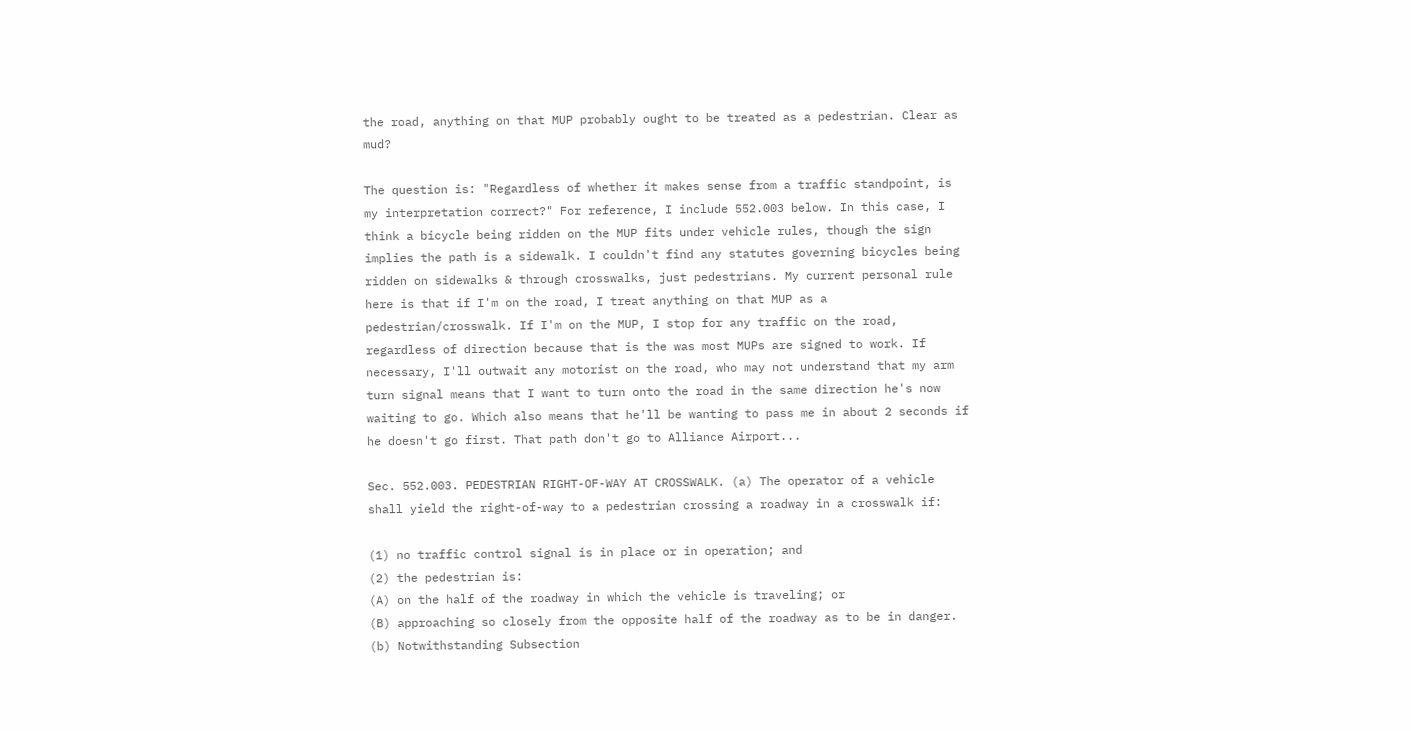the road, anything on that MUP probably ought to be treated as a pedestrian. Clear as mud?

The question is: "Regardless of whether it makes sense from a traffic standpoint, is my interpretation correct?" For reference, I include 552.003 below. In this case, I think a bicycle being ridden on the MUP fits under vehicle rules, though the sign implies the path is a sidewalk. I couldn't find any statutes governing bicycles being ridden on sidewalks & through crosswalks, just pedestrians. My current personal rule here is that if I'm on the road, I treat anything on that MUP as a pedestrian/crosswalk. If I'm on the MUP, I stop for any traffic on the road, regardless of direction because that is the was most MUPs are signed to work. If necessary, I'll outwait any motorist on the road, who may not understand that my arm turn signal means that I want to turn onto the road in the same direction he's now waiting to go. Which also means that he'll be wanting to pass me in about 2 seconds if he doesn't go first. That path don't go to Alliance Airport...

Sec. 552.003. PEDESTRIAN RIGHT-OF-WAY AT CROSSWALK. (a) The operator of a vehicle shall yield the right-of-way to a pedestrian crossing a roadway in a crosswalk if:

(1) no traffic control signal is in place or in operation; and
(2) the pedestrian is:
(A) on the half of the roadway in which the vehicle is traveling; or
(B) approaching so closely from the opposite half of the roadway as to be in danger.
(b) Notwithstanding Subsection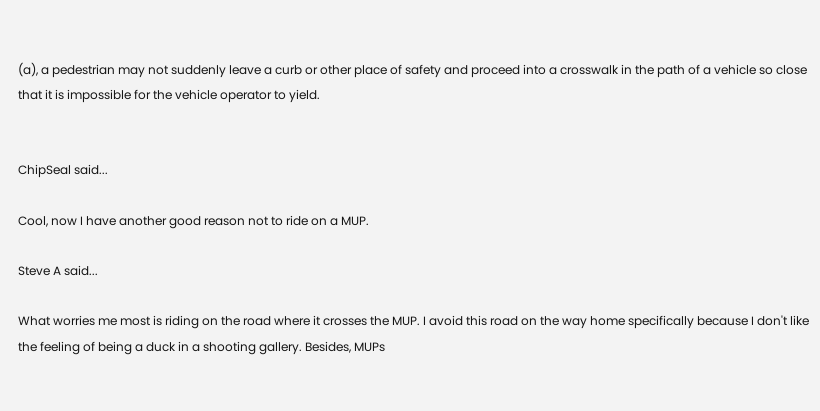(a), a pedestrian may not suddenly leave a curb or other place of safety and proceed into a crosswalk in the path of a vehicle so close that it is impossible for the vehicle operator to yield.


ChipSeal said...

Cool, now I have another good reason not to ride on a MUP.

Steve A said...

What worries me most is riding on the road where it crosses the MUP. I avoid this road on the way home specifically because I don't like the feeling of being a duck in a shooting gallery. Besides, MUPs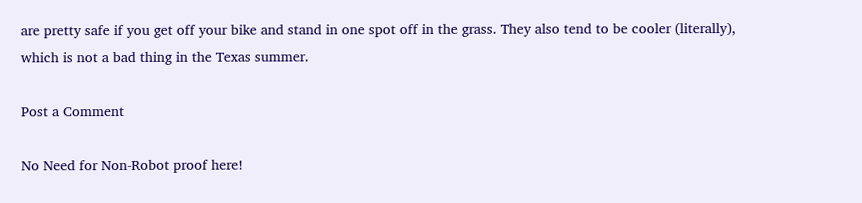are pretty safe if you get off your bike and stand in one spot off in the grass. They also tend to be cooler (literally), which is not a bad thing in the Texas summer.

Post a Comment

No Need for Non-Robot proof here!